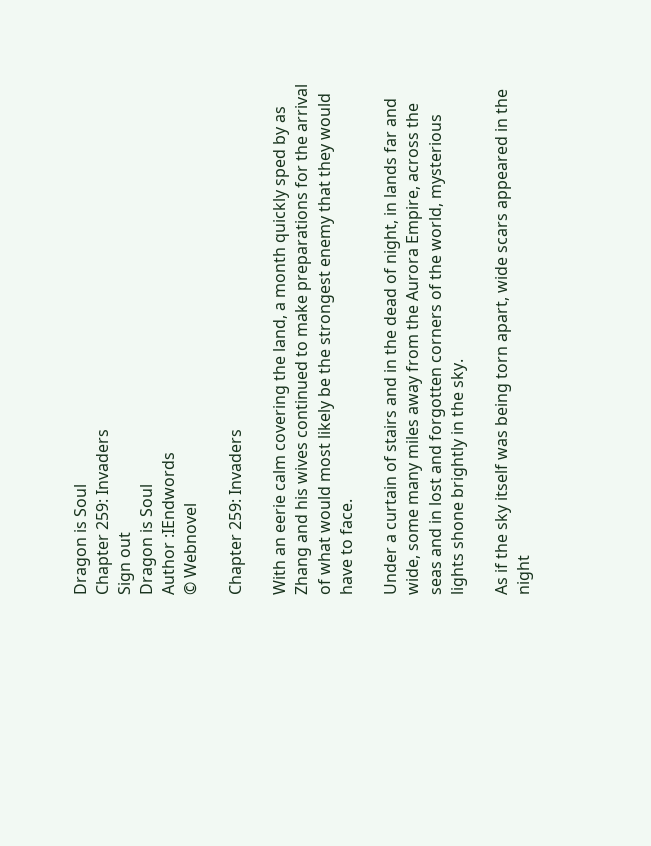Dragon is Soul
Chapter 259: Invaders
Sign out
Dragon is Soul
Author :IEndwords
© Webnovel

Chapter 259: Invaders

With an eerie calm covering the land, a month quickly sped by as Zhang and his wives continued to make preparations for the arrival of what would most likely be the strongest enemy that they would have to face.

Under a curtain of stairs and in the dead of night, in lands far and wide, some many miles away from the Aurora Empire, across the seas and in lost and forgotten corners of the world, mysterious lights shone brightly in the sky.

As if the sky itself was being torn apart, wide scars appeared in the night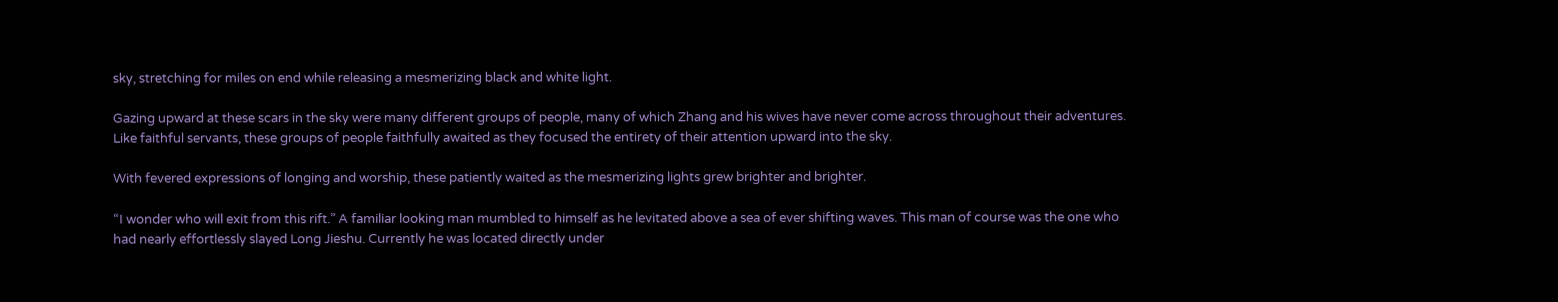sky, stretching for miles on end while releasing a mesmerizing black and white light.

Gazing upward at these scars in the sky were many different groups of people, many of which Zhang and his wives have never come across throughout their adventures. Like faithful servants, these groups of people faithfully awaited as they focused the entirety of their attention upward into the sky.

With fevered expressions of longing and worship, these patiently waited as the mesmerizing lights grew brighter and brighter.

“I wonder who will exit from this rift.” A familiar looking man mumbled to himself as he levitated above a sea of ever shifting waves. This man of course was the one who had nearly effortlessly slayed Long Jieshu. Currently he was located directly under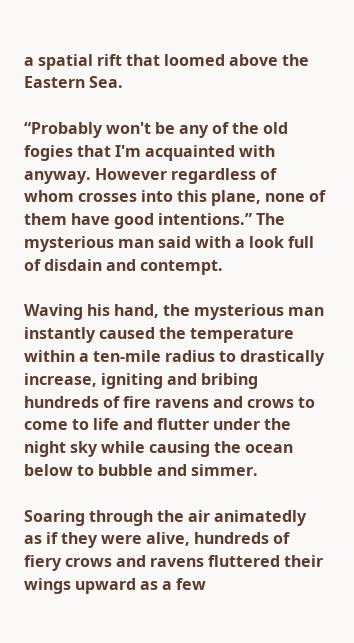a spatial rift that loomed above the Eastern Sea.

“Probably won't be any of the old fogies that I'm acquainted with anyway. However regardless of whom crosses into this plane, none of them have good intentions.” The mysterious man said with a look full of disdain and contempt.

Waving his hand, the mysterious man instantly caused the temperature within a ten-mile radius to drastically increase, igniting and bribing hundreds of fire ravens and crows to come to life and flutter under the night sky while causing the ocean below to bubble and simmer.

Soaring through the air animatedly as if they were alive, hundreds of fiery crows and ravens fluttered their wings upward as a few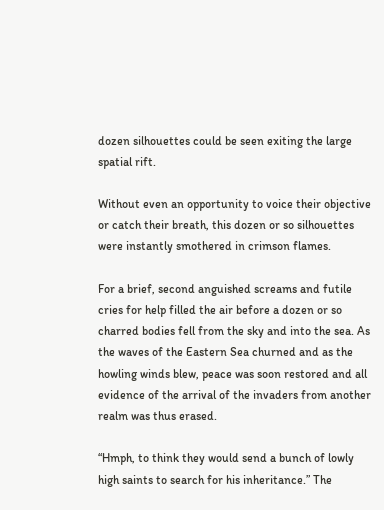dozen silhouettes could be seen exiting the large spatial rift.

Without even an opportunity to voice their objective or catch their breath, this dozen or so silhouettes were instantly smothered in crimson flames.

For a brief, second anguished screams and futile cries for help filled the air before a dozen or so charred bodies fell from the sky and into the sea. As the waves of the Eastern Sea churned and as the howling winds blew, peace was soon restored and all evidence of the arrival of the invaders from another realm was thus erased.

“Hmph, to think they would send a bunch of lowly high saints to search for his inheritance.” The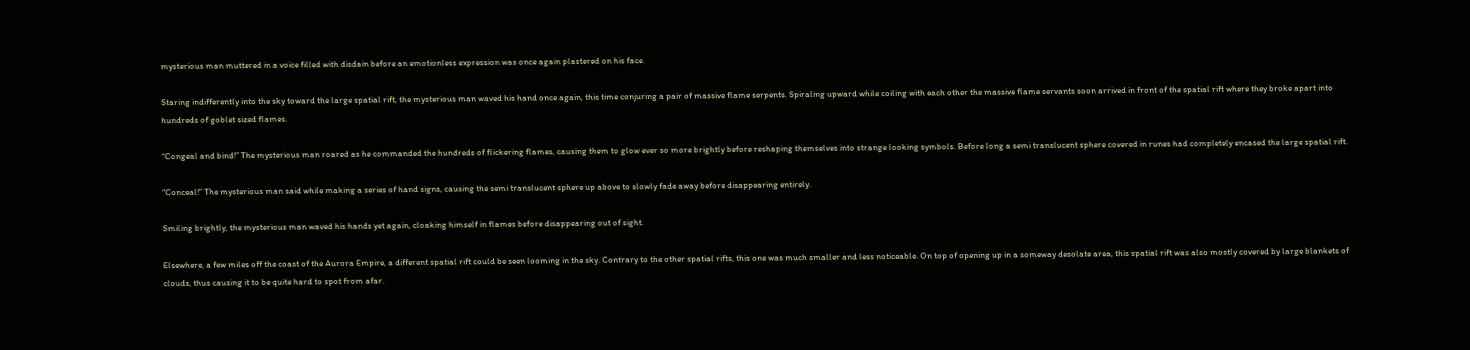mysterious man muttered in a voice filled with disdain before an emotionless expression was once again plastered on his face.

Staring indifferently into the sky toward the large spatial rift, the mysterious man waved his hand once again, this time conjuring a pair of massive flame serpents. Spiraling upward while coiling with each other the massive flame servants soon arrived in front of the spatial rift where they broke apart into hundreds of goblet sized flames.

“Congeal and bind!” The mysterious man roared as he commanded the hundreds of flickering flames, causing them to glow ever so more brightly before reshaping themselves into strange looking symbols. Before long a semi translucent sphere covered in runes had completely encased the large spatial rift.

“Conceal!” The mysterious man said while making a series of hand signs, causing the semi translucent sphere up above to slowly fade away before disappearing entirely.

Smiling brightly, the mysterious man waved his hands yet again, cloaking himself in flames before disappearing out of sight.

Elsewhere, a few miles off the coast of the Aurora Empire, a different spatial rift could be seen looming in the sky. Contrary to the other spatial rifts, this one was much smaller and less noticeable. On top of opening up in a someway desolate area, this spatial rift was also mostly covered by large blankets of clouds, thus causing it to be quite hard to spot from afar.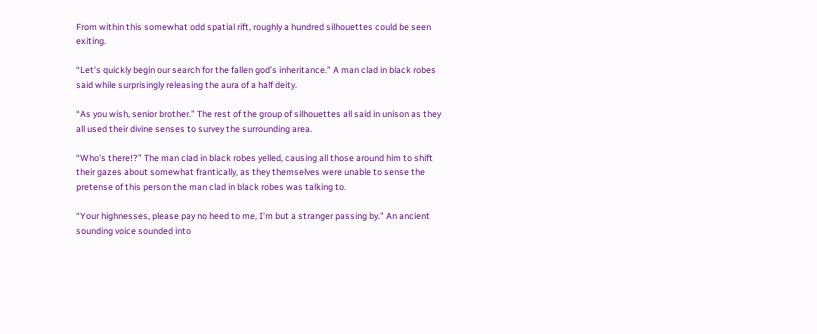From within this somewhat odd spatial rift, roughly a hundred silhouettes could be seen exiting.

“Let’s quickly begin our search for the fallen god’s inheritance.” A man clad in black robes said while surprisingly releasing the aura of a half deity.

“As you wish, senior brother.” The rest of the group of silhouettes all said in unison as they all used their divine senses to survey the surrounding area.

“Who's there!?” The man clad in black robes yelled, causing all those around him to shift their gazes about somewhat frantically, as they themselves were unable to sense the pretense of this person the man clad in black robes was talking to.

“Your highnesses, please pay no heed to me, I’m but a stranger passing by.” An ancient sounding voice sounded into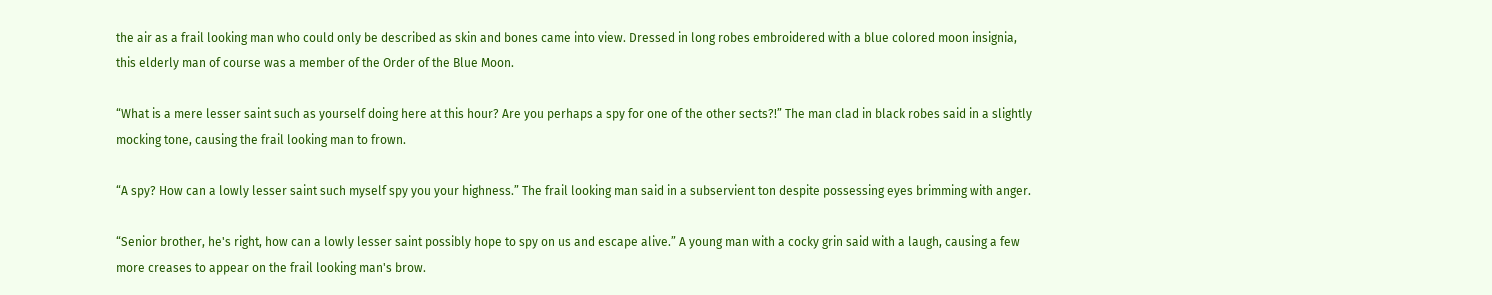the air as a frail looking man who could only be described as skin and bones came into view. Dressed in long robes embroidered with a blue colored moon insignia, this elderly man of course was a member of the Order of the Blue Moon.

“What is a mere lesser saint such as yourself doing here at this hour? Are you perhaps a spy for one of the other sects?!” The man clad in black robes said in a slightly mocking tone, causing the frail looking man to frown.

“A spy? How can a lowly lesser saint such myself spy you your highness.” The frail looking man said in a subservient ton despite possessing eyes brimming with anger.

“Senior brother, he's right, how can a lowly lesser saint possibly hope to spy on us and escape alive.” A young man with a cocky grin said with a laugh, causing a few more creases to appear on the frail looking man's brow.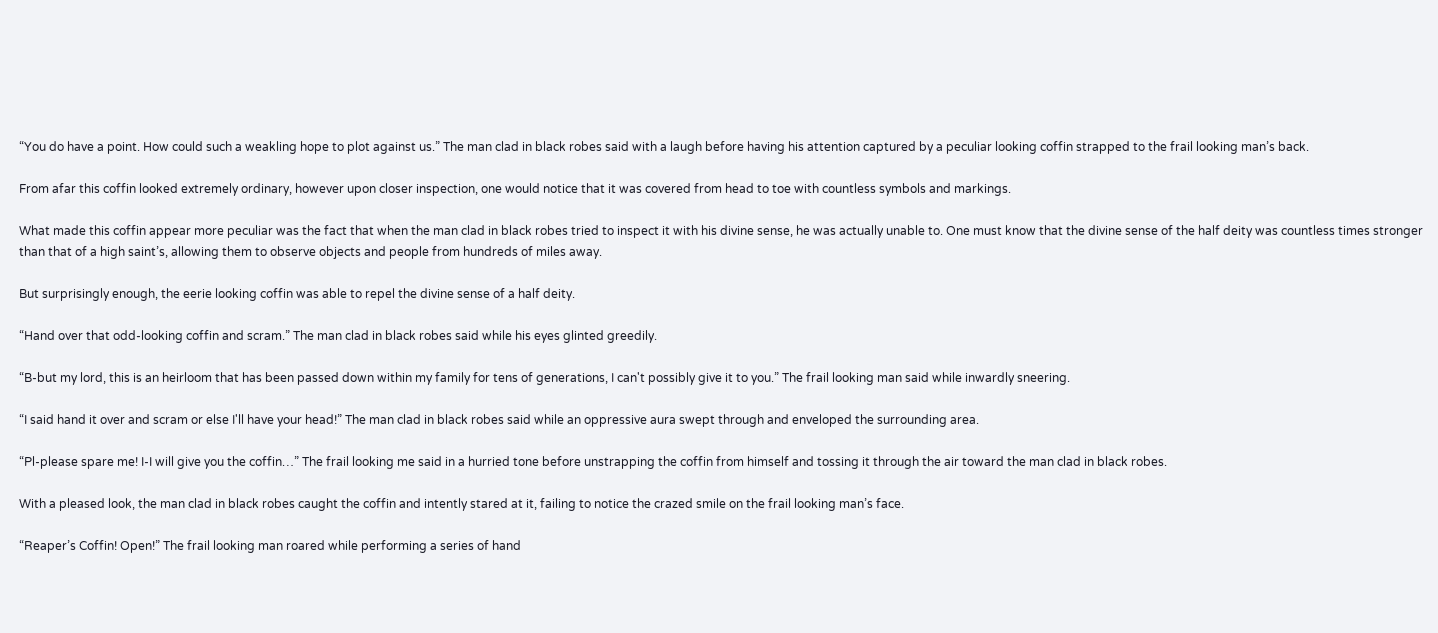“You do have a point. How could such a weakling hope to plot against us.” The man clad in black robes said with a laugh before having his attention captured by a peculiar looking coffin strapped to the frail looking man’s back.

From afar this coffin looked extremely ordinary, however upon closer inspection, one would notice that it was covered from head to toe with countless symbols and markings.

What made this coffin appear more peculiar was the fact that when the man clad in black robes tried to inspect it with his divine sense, he was actually unable to. One must know that the divine sense of the half deity was countless times stronger than that of a high saint’s, allowing them to observe objects and people from hundreds of miles away.

But surprisingly enough, the eerie looking coffin was able to repel the divine sense of a half deity.

“Hand over that odd-looking coffin and scram.” The man clad in black robes said while his eyes glinted greedily.

“B-but my lord, this is an heirloom that has been passed down within my family for tens of generations, I can't possibly give it to you.” The frail looking man said while inwardly sneering.

“I said hand it over and scram or else I'll have your head!” The man clad in black robes said while an oppressive aura swept through and enveloped the surrounding area.

“Pl-please spare me! I-I will give you the coffin…” The frail looking me said in a hurried tone before unstrapping the coffin from himself and tossing it through the air toward the man clad in black robes.

With a pleased look, the man clad in black robes caught the coffin and intently stared at it, failing to notice the crazed smile on the frail looking man’s face.

“Reaper’s Coffin! Open!” The frail looking man roared while performing a series of hand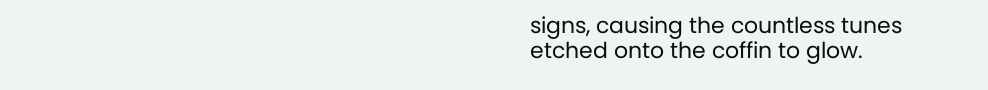signs, causing the countless tunes etched onto the coffin to glow.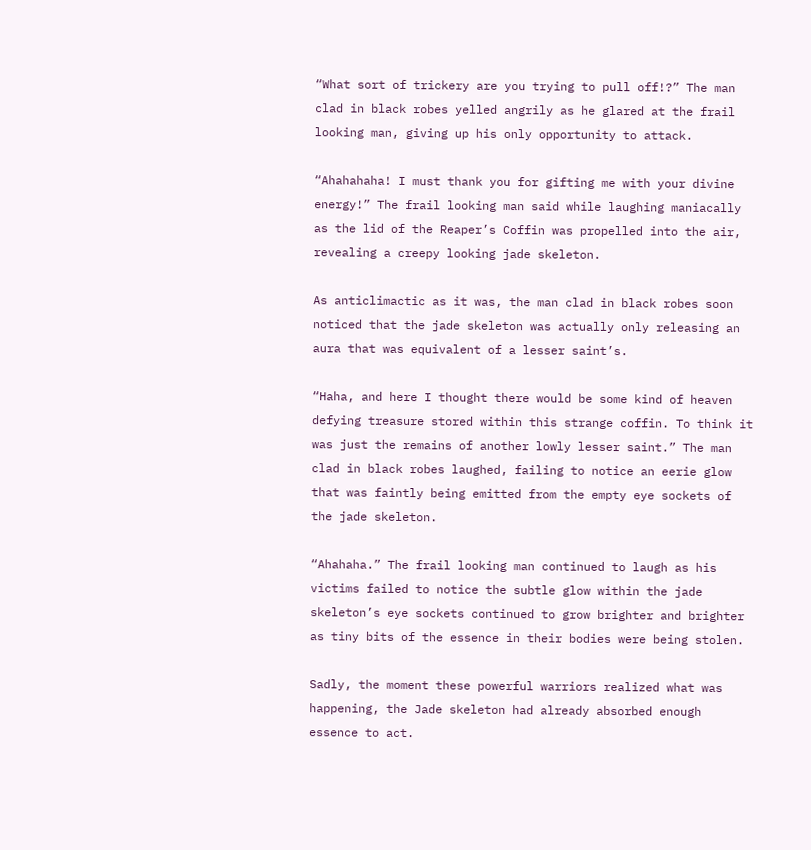“What sort of trickery are you trying to pull off!?” The man clad in black robes yelled angrily as he glared at the frail looking man, giving up his only opportunity to attack.

“Ahahahaha! I must thank you for gifting me with your divine energy!” The frail looking man said while laughing maniacally as the lid of the Reaper’s Coffin was propelled into the air, revealing a creepy looking jade skeleton.

As anticlimactic as it was, the man clad in black robes soon noticed that the jade skeleton was actually only releasing an aura that was equivalent of a lesser saint’s.

“Haha, and here I thought there would be some kind of heaven defying treasure stored within this strange coffin. To think it was just the remains of another lowly lesser saint.” The man clad in black robes laughed, failing to notice an eerie glow that was faintly being emitted from the empty eye sockets of the jade skeleton.

“Ahahaha.” The frail looking man continued to laugh as his victims failed to notice the subtle glow within the jade skeleton’s eye sockets continued to grow brighter and brighter as tiny bits of the essence in their bodies were being stolen.

Sadly, the moment these powerful warriors realized what was happening, the Jade skeleton had already absorbed enough essence to act.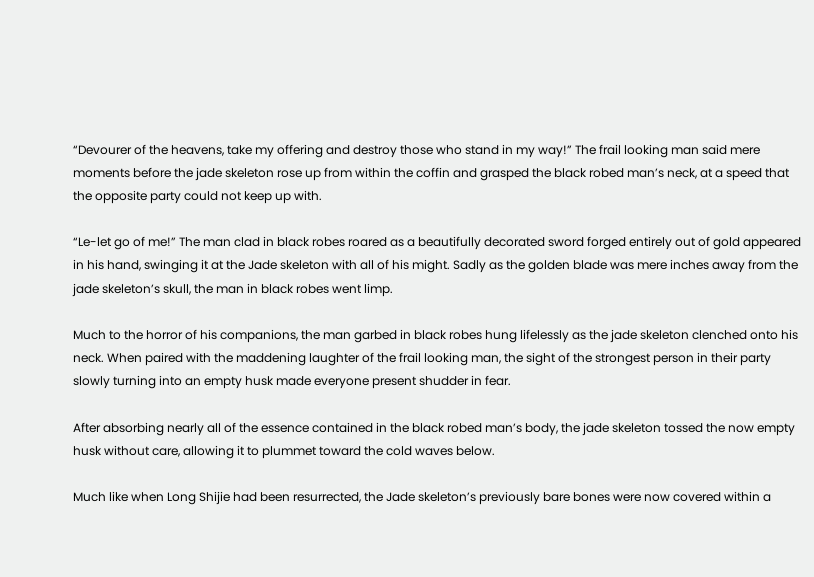“Devourer of the heavens, take my offering and destroy those who stand in my way!” The frail looking man said mere moments before the jade skeleton rose up from within the coffin and grasped the black robed man’s neck, at a speed that the opposite party could not keep up with.

“Le-let go of me!” The man clad in black robes roared as a beautifully decorated sword forged entirely out of gold appeared in his hand, swinging it at the Jade skeleton with all of his might. Sadly as the golden blade was mere inches away from the jade skeleton’s skull, the man in black robes went limp.

Much to the horror of his companions, the man garbed in black robes hung lifelessly as the jade skeleton clenched onto his neck. When paired with the maddening laughter of the frail looking man, the sight of the strongest person in their party slowly turning into an empty husk made everyone present shudder in fear.

After absorbing nearly all of the essence contained in the black robed man’s body, the jade skeleton tossed the now empty husk without care, allowing it to plummet toward the cold waves below.

Much like when Long Shijie had been resurrected, the Jade skeleton’s previously bare bones were now covered within a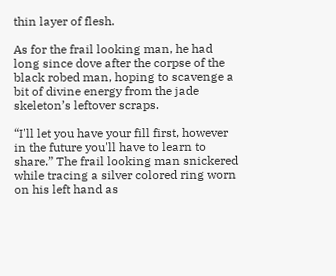thin layer of flesh.

As for the frail looking man, he had long since dove after the corpse of the black robed man, hoping to scavenge a bit of divine energy from the jade skeleton’s leftover scraps.

“I'll let you have your fill first, however in the future you'll have to learn to share.” The frail looking man snickered while tracing a silver colored ring worn on his left hand as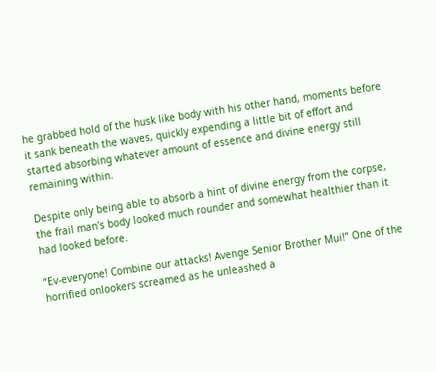he grabbed hold of the husk like body with his other hand, moments before it sank beneath the waves, quickly expending a little bit of effort and started absorbing whatever amount of essence and divine energy still remaining within.

Despite only being able to absorb a hint of divine energy from the corpse, the frail man's body looked much rounder and somewhat healthier than it had looked before.

“Ev-everyone! Combine our attacks! Avenge Senior Brother Mui!” One of the horrified onlookers screamed as he unleashed a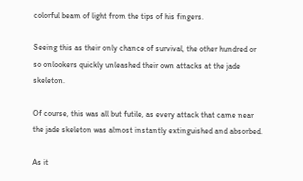colorful beam of light from the tips of his fingers.

Seeing this as their only chance of survival, the other hundred or so onlookers quickly unleashed their own attacks at the jade skeleton.

Of course, this was all but futile, as every attack that came near the jade skeleton was almost instantly extinguished and absorbed.

As it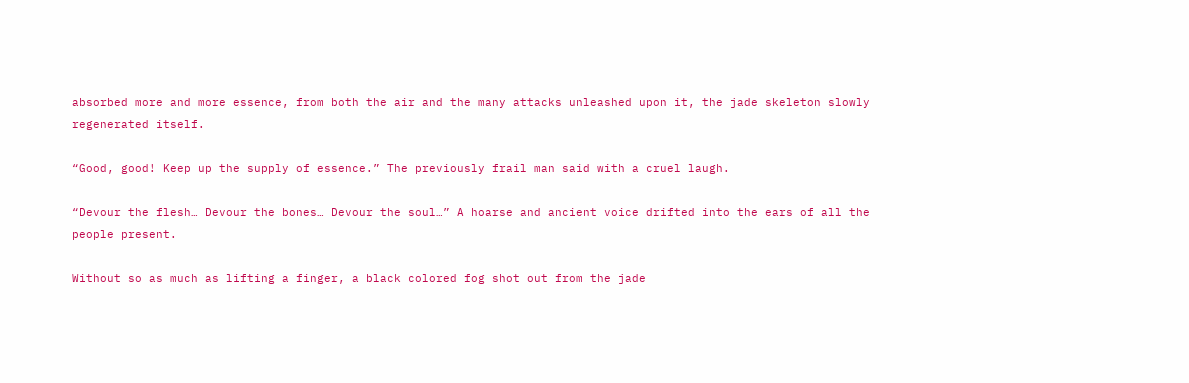absorbed more and more essence, from both the air and the many attacks unleashed upon it, the jade skeleton slowly regenerated itself.

“Good, good! Keep up the supply of essence.” The previously frail man said with a cruel laugh.

“Devour the flesh… Devour the bones… Devour the soul…” A hoarse and ancient voice drifted into the ears of all the people present.

Without so as much as lifting a finger, a black colored fog shot out from the jade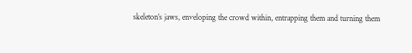skeleton’s jaws, enveloping the crowd within, entrapping them and turning them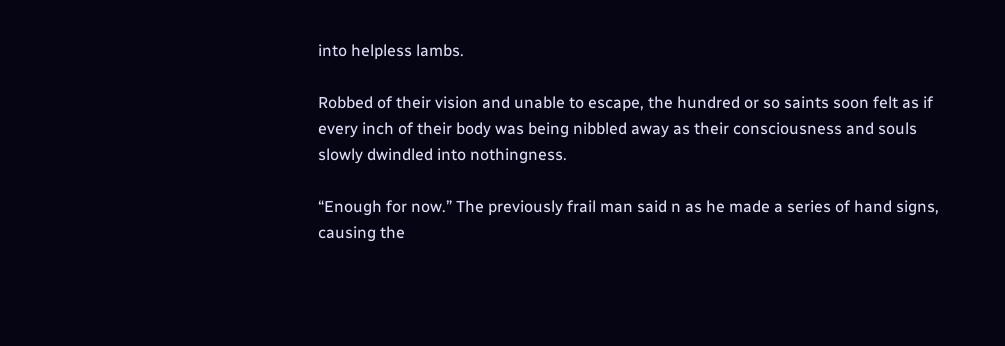into helpless lambs.

Robbed of their vision and unable to escape, the hundred or so saints soon felt as if every inch of their body was being nibbled away as their consciousness and souls slowly dwindled into nothingness.

“Enough for now.” The previously frail man said n as he made a series of hand signs, causing the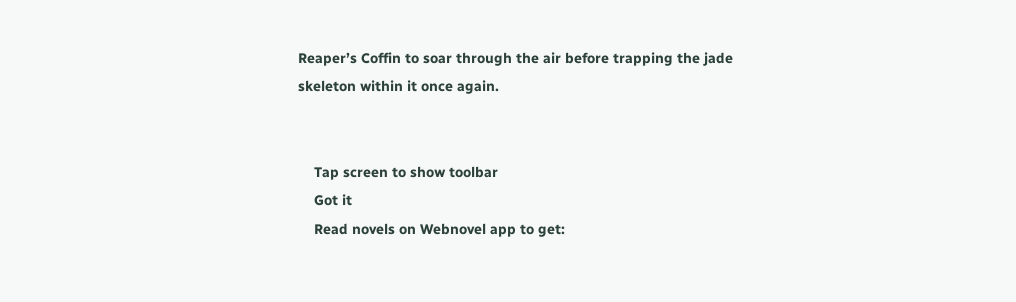Reaper’s Coffin to soar through the air before trapping the jade skeleton within it once again.


    Tap screen to show toolbar
    Got it
    Read novels on Webnovel app to get: